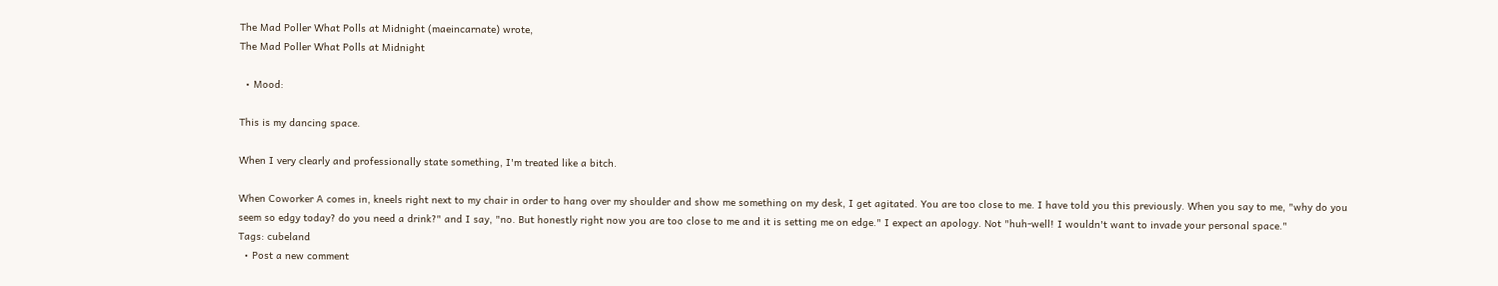The Mad Poller What Polls at Midnight (maeincarnate) wrote,
The Mad Poller What Polls at Midnight

  • Mood:

This is my dancing space.

When I very clearly and professionally state something, I'm treated like a bitch.

When Coworker A comes in, kneels right next to my chair in order to hang over my shoulder and show me something on my desk, I get agitated. You are too close to me. I have told you this previously. When you say to me, "why do you seem so edgy today? do you need a drink?" and I say, "no. But honestly right now you are too close to me and it is setting me on edge." I expect an apology. Not "huh-well! I wouldn't want to invade your personal space."
Tags: cubeland
  • Post a new comment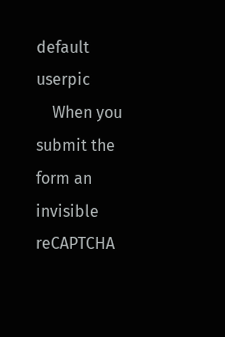default userpic
    When you submit the form an invisible reCAPTCHA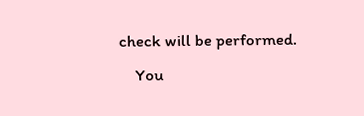check will be performed.
    You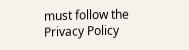must follow the Privacy Policy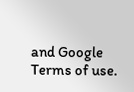and Google Terms of use.